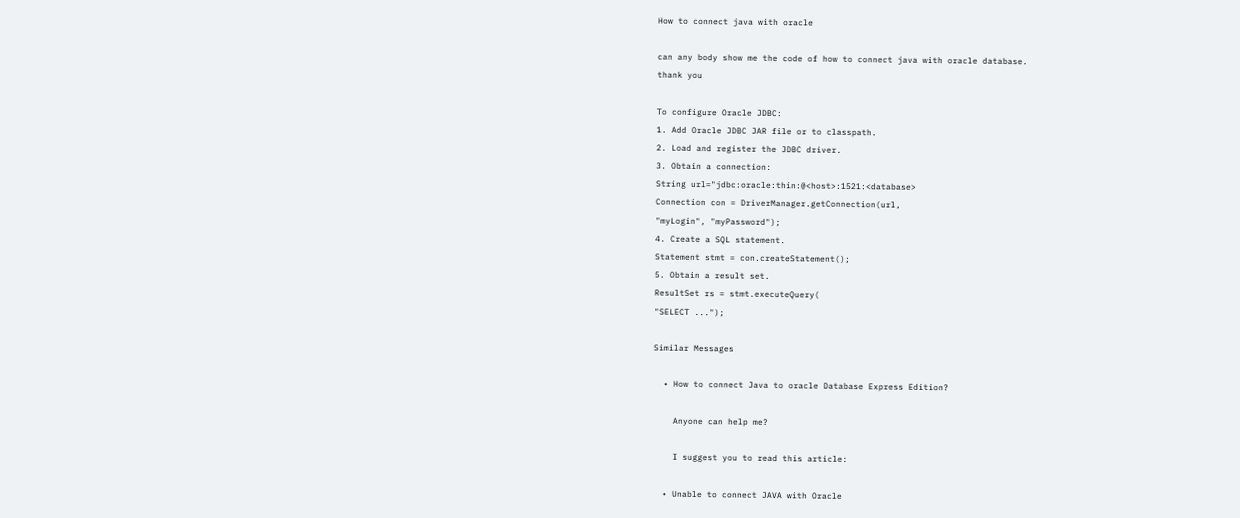How to connect java with oracle

can any body show me the code of how to connect java with oracle database.
thank you

To configure Oracle JDBC:
1. Add Oracle JDBC JAR file or to classpath.
2. Load and register the JDBC driver.
3. Obtain a connection:
String url="jdbc:oracle:thin:@<host>:1521:<database>
Connection con = DriverManager.getConnection(url,
"myLogin", "myPassword");
4. Create a SQL statement.
Statement stmt = con.createStatement();
5. Obtain a result set.
ResultSet rs = stmt.executeQuery(
"SELECT ...");

Similar Messages

  • How to connect Java to oracle Database Express Edition?

    Anyone can help me?

    I suggest you to read this article:

  • Unable to connect JAVA with Oracle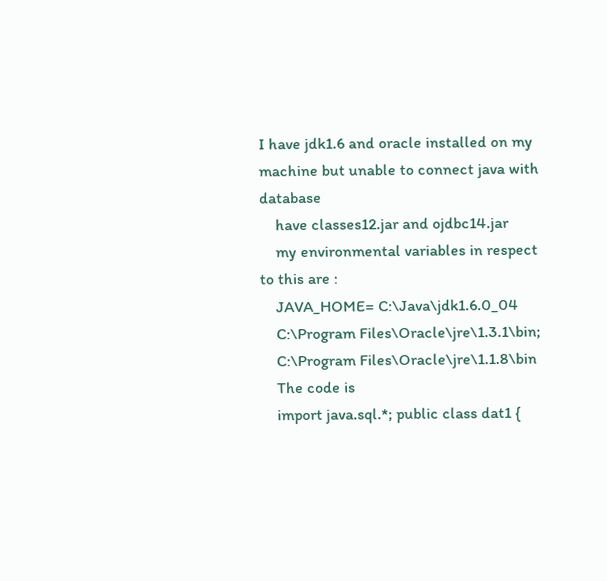I have jdk1.6 and oracle installed on my machine but unable to connect java with database
    have classes12.jar and ojdbc14.jar
    my environmental variables in respect to this are :
    JAVA_HOME= C:\Java\jdk1.6.0_04
    C:\Program Files\Oracle\jre\1.3.1\bin;
    C:\Program Files\Oracle\jre\1.1.8\bin
    The code is
    import java.sql.*; public class dat1 {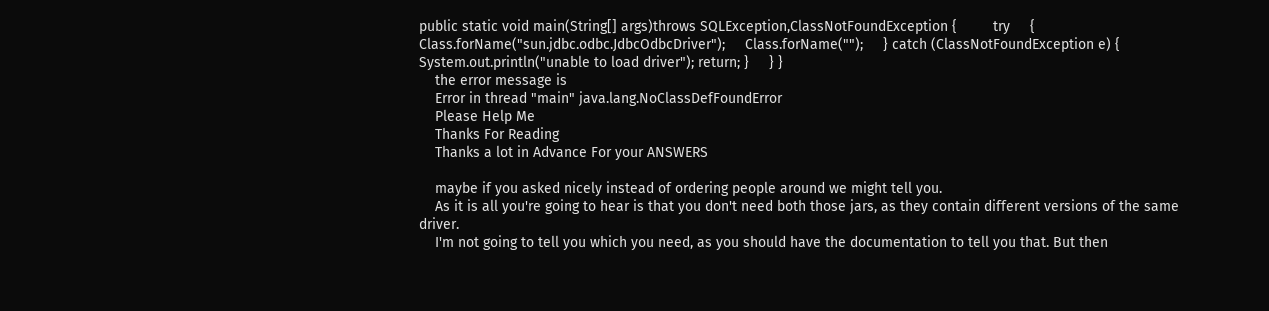public static void main(String[] args)throws SQLException,ClassNotFoundException {         try     {     Class.forName("sun.jdbc.odbc.JdbcOdbcDriver");     Class.forName("");     } catch (ClassNotFoundException e) { System.out.println("unable to load driver"); return; }     } }
    the error message is
    Error in thread "main" java.lang.NoClassDefFoundError
    Please Help Me
    Thanks For Reading
    Thanks a lot in Advance For your ANSWERS

    maybe if you asked nicely instead of ordering people around we might tell you.
    As it is all you're going to hear is that you don't need both those jars, as they contain different versions of the same driver.
    I'm not going to tell you which you need, as you should have the documentation to tell you that. But then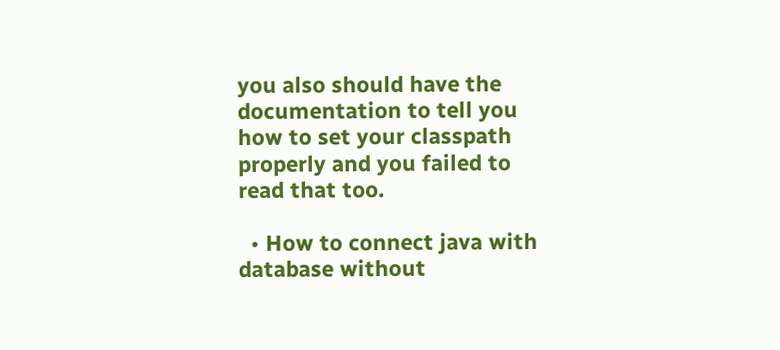you also should have the documentation to tell you how to set your classpath properly and you failed to read that too.

  • How to connect java with database without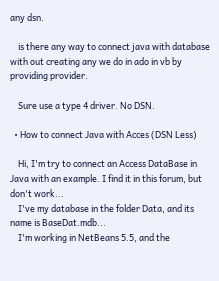any dsn.

    is there any way to connect java with database with out creating any we do in ado in vb by providing provider.

    Sure use a type 4 driver. No DSN.

  • How to connect Java with Acces (DSN Less)

    Hi, I'm try to connect an Access DataBase in Java with an example. I find it in this forum, but don't work...
    I've my database in the folder Data, and its name is BaseDat.mdb...
    I'm working in NetBeans 5.5, and the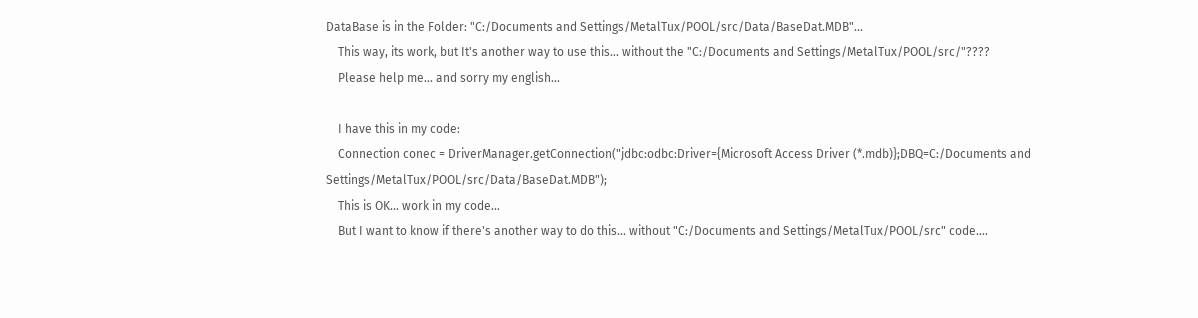DataBase is in the Folder: "C:/Documents and Settings/MetalTux/POOL/src/Data/BaseDat.MDB"...
    This way, its work, but It's another way to use this... without the "C:/Documents and Settings/MetalTux/POOL/src/"????
    Please help me... and sorry my english...

    I have this in my code:
    Connection conec = DriverManager.getConnection("jdbc:odbc:Driver={Microsoft Access Driver (*.mdb)};DBQ=C:/Documents and Settings/MetalTux/POOL/src/Data/BaseDat.MDB");
    This is OK... work in my code...
    But I want to know if there's another way to do this... without "C:/Documents and Settings/MetalTux/POOL/src" code....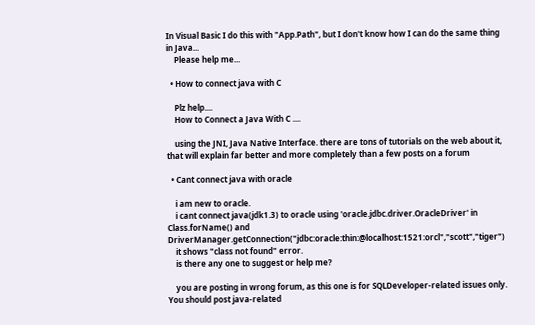In Visual Basic I do this with "App.Path", but I don't know how I can do the same thing in Java...
    Please help me...

  • How to connect java with C

    Plz help....
    How to Connect a Java With C ....

    using the JNI, Java Native Interface. there are tons of tutorials on the web about it, that will explain far better and more completely than a few posts on a forum

  • Cant connect java with oracle

    i am new to oracle.
    i cant connect java(jdk1.3) to oracle using 'oracle.jdbc.driver.OracleDriver' in Class.forName() and DriverManager.getConnection("jdbc:oracle:thin:@localhost:1521:orcl","scott","tiger")
    it shows "class not found" error.
    is there any one to suggest or help me?

    you are posting in wrong forum, as this one is for SQLDeveloper-related issues only. You should post java-related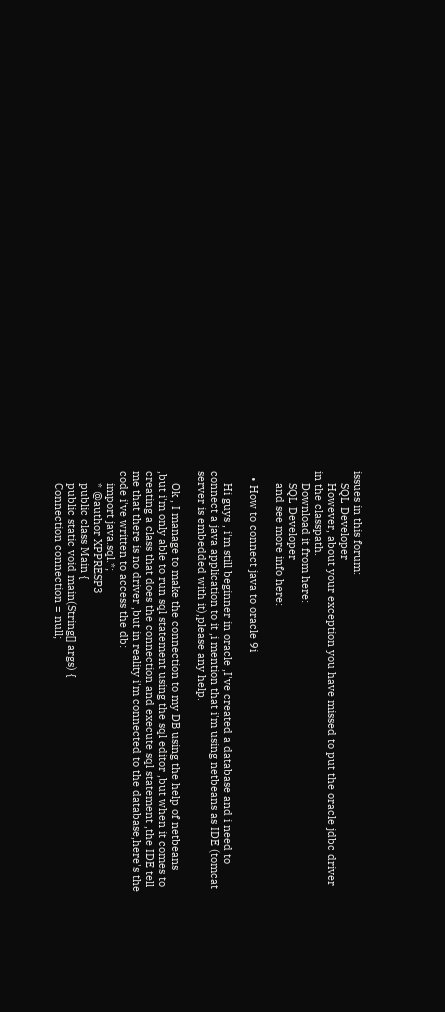issues in this forum:
    SQL Developer
    However, about your exception you have missed to put the oracle jdbc driver in the classpath.
    Download it from here:
    SQL Developer
    and see more info here:

  • How to connect java to oracle 9i

    Hi guys , i'm still beginner in oracle ,I've created a database and i need to connect a java application to it ,i mention that i'm using netbeans as IDE (tomcat server is embedded with it),please any help.

    Ok , I manage to make the connection to my DB using the help of netbeans ,but i'm only able to run sql statement using the sql editor ,but when it comes to creating a class that does the connection and execute sql statement ,the IDE tell me that there is no driver ,but in reality i'm connected to the database,here's the code i've written to access the db:
    import java.sql.*;
    * @author XPPRESP3
    public class Main {
    public static void main(String[] args) {
    Connection connection = null;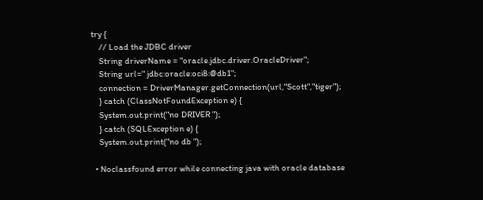try {
    // Load the JDBC driver
    String driverName = "oracle.jdbc.driver.OracleDriver";
    String url=" jdbc:oracle:oci8:@db1";
    connection = DriverManager.getConnection(url,"Scott","tiger");
    } catch (ClassNotFoundException e) {
    System.out.print("no DRIVER ");
    } catch (SQLException e) {
    System.out.print("no db ");

  • Noclassfound error while connecting java with oracle database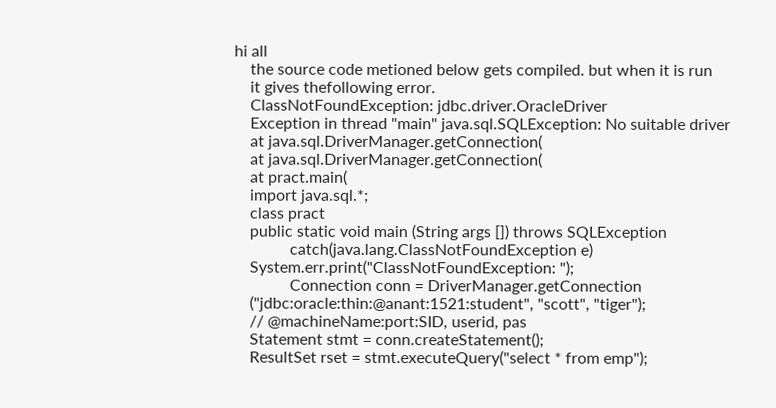hi all
    the source code metioned below gets compiled. but when it is run
    it gives thefollowing error.
    ClassNotFoundException: jdbc.driver.OracleDriver
    Exception in thread "main" java.sql.SQLException: No suitable driver
    at java.sql.DriverManager.getConnection(
    at java.sql.DriverManager.getConnection(
    at pract.main(
    import java.sql.*;
    class pract
    public static void main (String args []) throws SQLException
              catch(java.lang.ClassNotFoundException e)
    System.err.print("ClassNotFoundException: ");
              Connection conn = DriverManager.getConnection
    ("jdbc:oracle:thin:@anant:1521:student", "scott", "tiger");
    // @machineName:port:SID, userid, pas
    Statement stmt = conn.createStatement();
    ResultSet rset = stmt.executeQuery("select * from emp");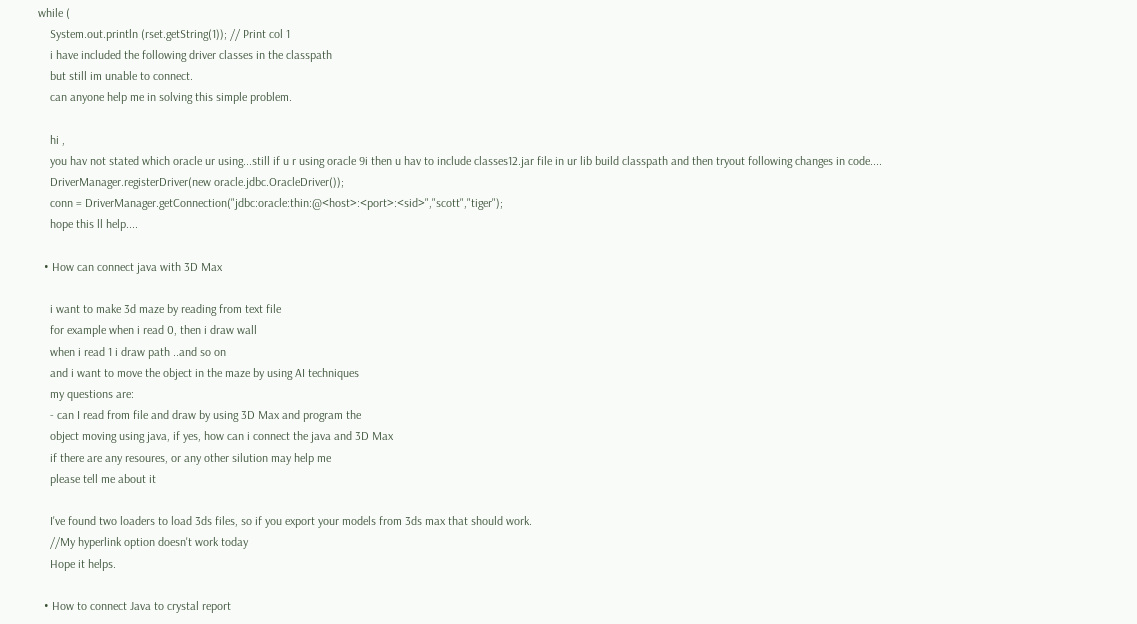while (
    System.out.println (rset.getString(1)); // Print col 1
    i have included the following driver classes in the classpath
    but still im unable to connect.
    can anyone help me in solving this simple problem.

    hi ,
    you hav not stated which oracle ur using...still if u r using oracle 9i then u hav to include classes12.jar file in ur lib build classpath and then tryout following changes in code....
    DriverManager.registerDriver(new oracle.jdbc.OracleDriver());
    conn = DriverManager.getConnection("jdbc:oracle:thin:@<host>:<port>:<sid>","scott","tiger");
    hope this ll help....

  • How can connect java with 3D Max

    i want to make 3d maze by reading from text file
    for example when i read 0, then i draw wall
    when i read 1 i draw path ..and so on
    and i want to move the object in the maze by using AI techniques
    my questions are:
    - can I read from file and draw by using 3D Max and program the
    object moving using java, if yes, how can i connect the java and 3D Max
    if there are any resoures, or any other silution may help me
    please tell me about it

    I've found two loaders to load 3ds files, so if you export your models from 3ds max that should work.
    //My hyperlink option doesn't work today
    Hope it helps.

  • How to connect Java to crystal report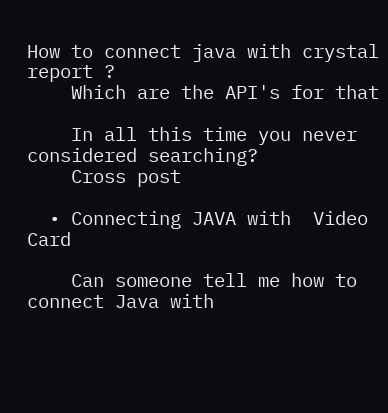How to connect java with crystal report ?
    Which are the API's for that

    In all this time you never considered searching?
    Cross post

  • Connecting JAVA with  Video Card

    Can someone tell me how to connect Java with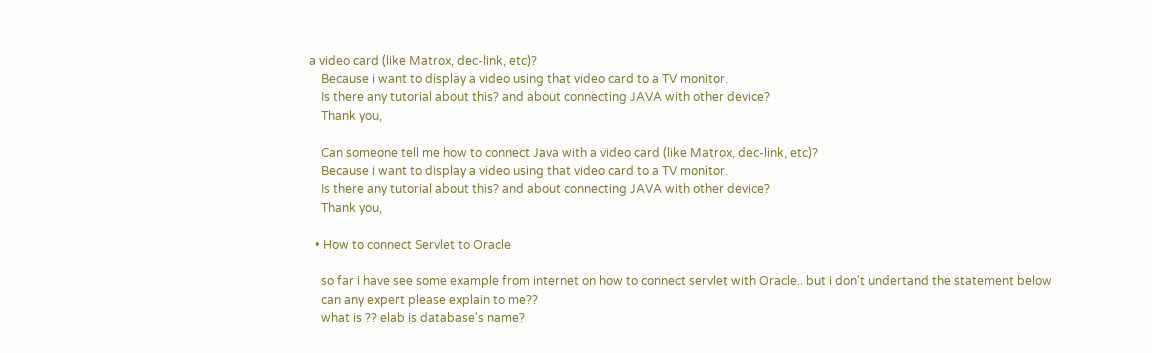a video card (like Matrox, dec-link, etc)?
    Because i want to display a video using that video card to a TV monitor.
    Is there any tutorial about this? and about connecting JAVA with other device?
    Thank you,

    Can someone tell me how to connect Java with a video card (like Matrox, dec-link, etc)?
    Because i want to display a video using that video card to a TV monitor.
    Is there any tutorial about this? and about connecting JAVA with other device?
    Thank you,

  • How to connect Servlet to Oracle

    so far i have see some example from internet on how to connect servlet with Oracle.. but i don't undertand the statement below
    can any expert please explain to me??
    what is ?? elab is database's name?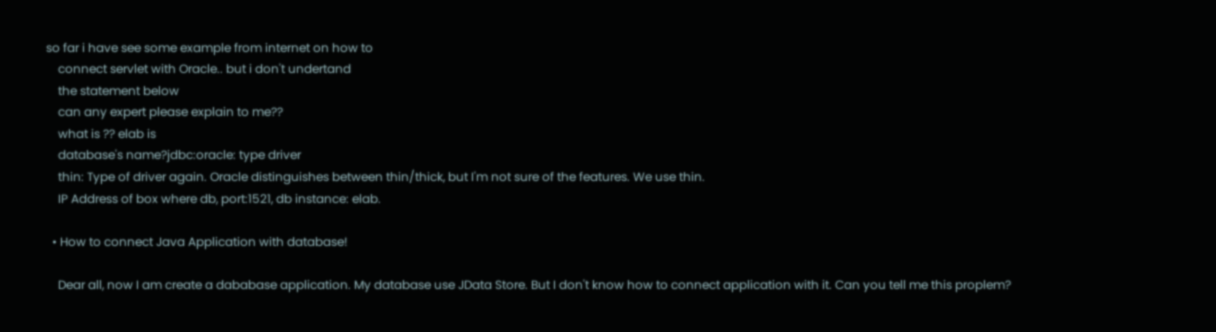so far i have see some example from internet on how to
    connect servlet with Oracle.. but i don't undertand
    the statement below
    can any expert please explain to me??
    what is ?? elab is
    database's name?jdbc:oracle: type driver
    thin: Type of driver again. Oracle distinguishes between thin/thick, but I'm not sure of the features. We use thin.
    IP Address of box where db, port:1521, db instance: elab.

  • How to connect Java Application with database!

    Dear all, now I am create a dababase application. My database use JData Store. But I don't know how to connect application with it. Can you tell me this proplem?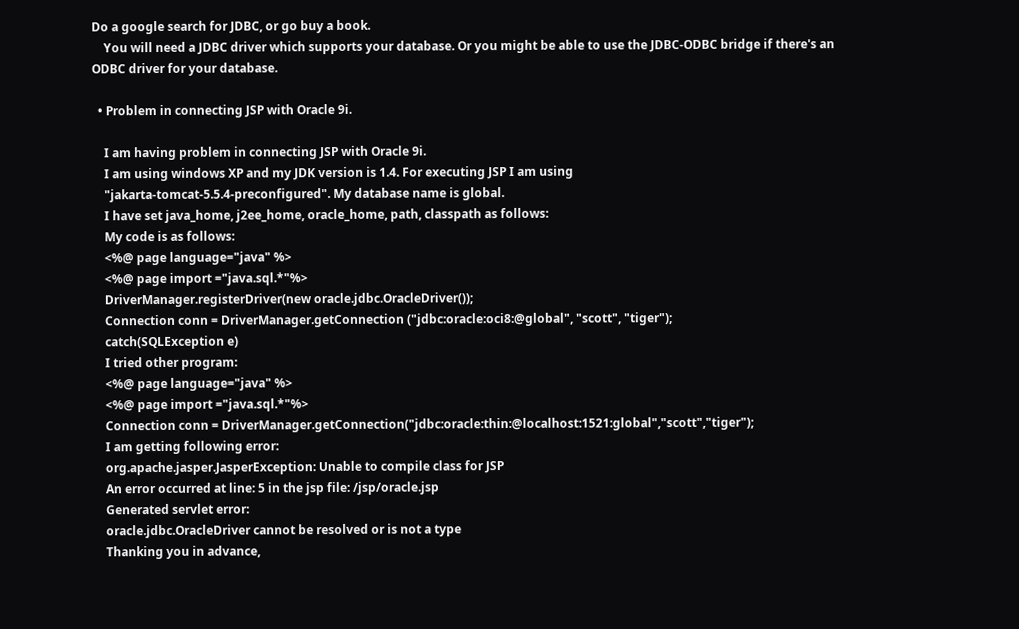Do a google search for JDBC, or go buy a book.
    You will need a JDBC driver which supports your database. Or you might be able to use the JDBC-ODBC bridge if there's an ODBC driver for your database.

  • Problem in connecting JSP with Oracle 9i.

    I am having problem in connecting JSP with Oracle 9i.
    I am using windows XP and my JDK version is 1.4. For executing JSP I am using
    "jakarta-tomcat-5.5.4-preconfigured". My database name is global.
    I have set java_home, j2ee_home, oracle_home, path, classpath as follows:
    My code is as follows:
    <%@ page language="java" %>
    <%@ page import ="java.sql.*"%>
    DriverManager.registerDriver(new oracle.jdbc.OracleDriver());
    Connection conn = DriverManager.getConnection ("jdbc:oracle:oci8:@global", "scott", "tiger");
    catch(SQLException e)
    I tried other program:
    <%@ page language="java" %>
    <%@ page import ="java.sql.*"%>
    Connection conn = DriverManager.getConnection("jdbc:oracle:thin:@localhost:1521:global","scott","tiger");
    I am getting following error:
    org.apache.jasper.JasperException: Unable to compile class for JSP
    An error occurred at line: 5 in the jsp file: /jsp/oracle.jsp
    Generated servlet error:
    oracle.jdbc.OracleDriver cannot be resolved or is not a type
    Thanking you in advance,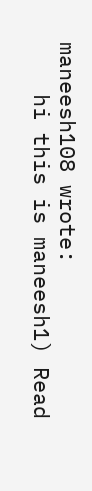maneesh108 wrote:
    hi this is maneesh1) Read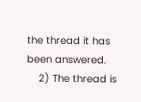the thread it has been answered.
    2) The thread is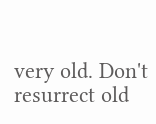very old. Don't resurrect old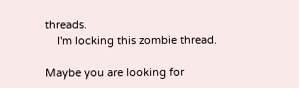threads.
    I'm locking this zombie thread.

Maybe you are looking for